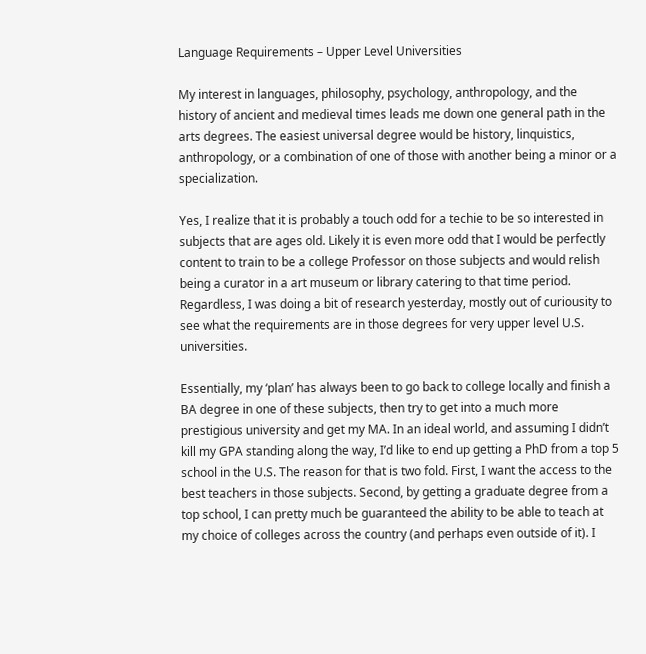Language Requirements – Upper Level Universities

My interest in languages, philosophy, psychology, anthropology, and the history of ancient and medieval times leads me down one general path in the arts degrees. The easiest universal degree would be history, linquistics, anthropology, or a combination of one of those with another being a minor or a specialization.

Yes, I realize that it is probably a touch odd for a techie to be so interested in subjects that are ages old. Likely it is even more odd that I would be perfectly content to train to be a college Professor on those subjects and would relish being a curator in a art museum or library catering to that time period. Regardless, I was doing a bit of research yesterday, mostly out of curiousity to see what the requirements are in those degrees for very upper level U.S. universities.

Essentially, my ‘plan’ has always been to go back to college locally and finish a BA degree in one of these subjects, then try to get into a much more prestigious university and get my MA. In an ideal world, and assuming I didn’t kill my GPA standing along the way, I’d like to end up getting a PhD from a top 5 school in the U.S. The reason for that is two fold. First, I want the access to the best teachers in those subjects. Second, by getting a graduate degree from a top school, I can pretty much be guaranteed the ability to be able to teach at my choice of colleges across the country (and perhaps even outside of it). I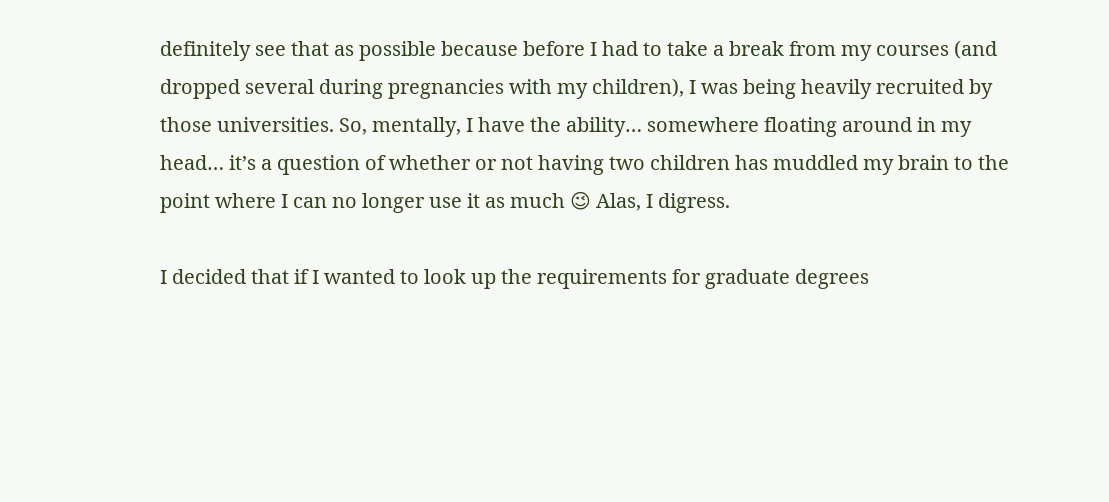definitely see that as possible because before I had to take a break from my courses (and dropped several during pregnancies with my children), I was being heavily recruited by those universities. So, mentally, I have the ability… somewhere floating around in my head… it’s a question of whether or not having two children has muddled my brain to the point where I can no longer use it as much 😉 Alas, I digress.

I decided that if I wanted to look up the requirements for graduate degrees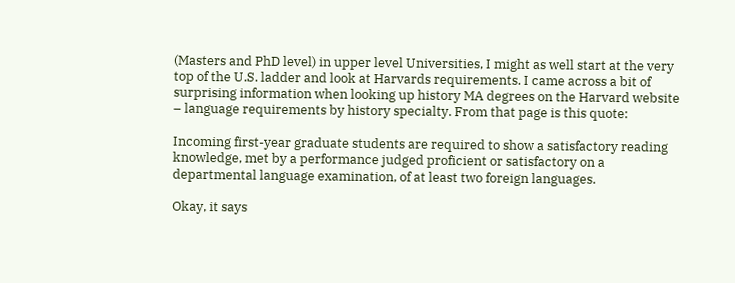(Masters and PhD level) in upper level Universities, I might as well start at the very top of the U.S. ladder and look at Harvards requirements. I came across a bit of surprising information when looking up history MA degrees on the Harvard website – language requirements by history specialty. From that page is this quote:

Incoming first-year graduate students are required to show a satisfactory reading knowledge, met by a performance judged proficient or satisfactory on a departmental language examination, of at least two foreign languages.

Okay, it says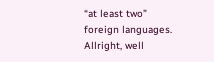“at least two” foreign languages. Allright, well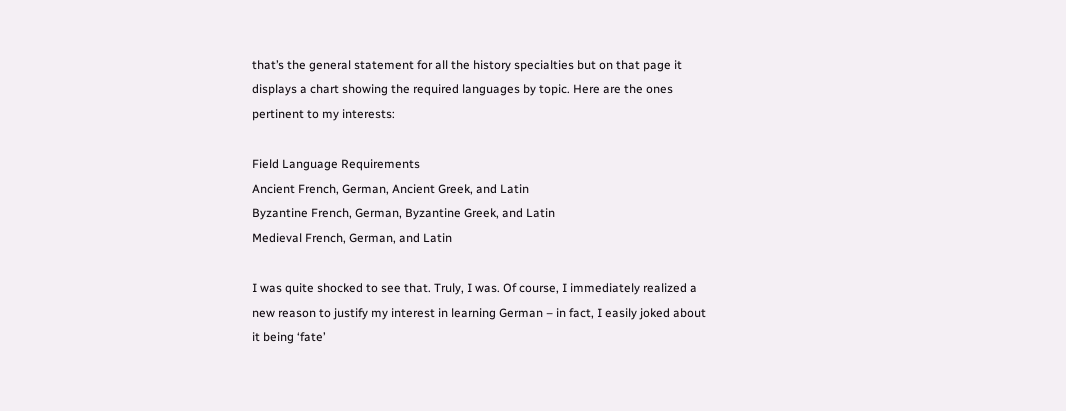that’s the general statement for all the history specialties but on that page it displays a chart showing the required languages by topic. Here are the ones pertinent to my interests:

Field Language Requirements
Ancient French, German, Ancient Greek, and Latin
Byzantine French, German, Byzantine Greek, and Latin
Medieval French, German, and Latin

I was quite shocked to see that. Truly, I was. Of course, I immediately realized a new reason to justify my interest in learning German – in fact, I easily joked about it being ‘fate’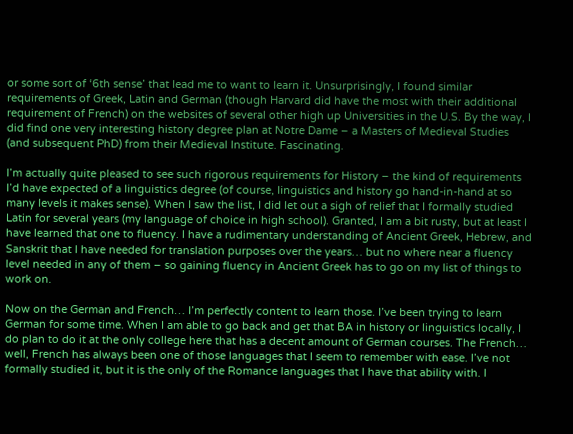or some sort of ‘6th sense’ that lead me to want to learn it. Unsurprisingly, I found similar requirements of Greek, Latin and German (though Harvard did have the most with their additional requirement of French) on the websites of several other high up Universities in the U.S. By the way, I did find one very interesting history degree plan at Notre Dame – a Masters of Medieval Studies (and subsequent PhD) from their Medieval Institute. Fascinating.

I’m actually quite pleased to see such rigorous requirements for History – the kind of requirements I’d have expected of a linguistics degree (of course, linguistics and history go hand-in-hand at so many levels it makes sense). When I saw the list, I did let out a sigh of relief that I formally studied Latin for several years (my language of choice in high school). Granted, I am a bit rusty, but at least I have learned that one to fluency. I have a rudimentary understanding of Ancient Greek, Hebrew, and Sanskrit that I have needed for translation purposes over the years… but no where near a fluency level needed in any of them – so gaining fluency in Ancient Greek has to go on my list of things to work on.

Now on the German and French… I’m perfectly content to learn those. I’ve been trying to learn German for some time. When I am able to go back and get that BA in history or linguistics locally, I do plan to do it at the only college here that has a decent amount of German courses. The French… well, French has always been one of those languages that I seem to remember with ease. I’ve not formally studied it, but it is the only of the Romance languages that I have that ability with. I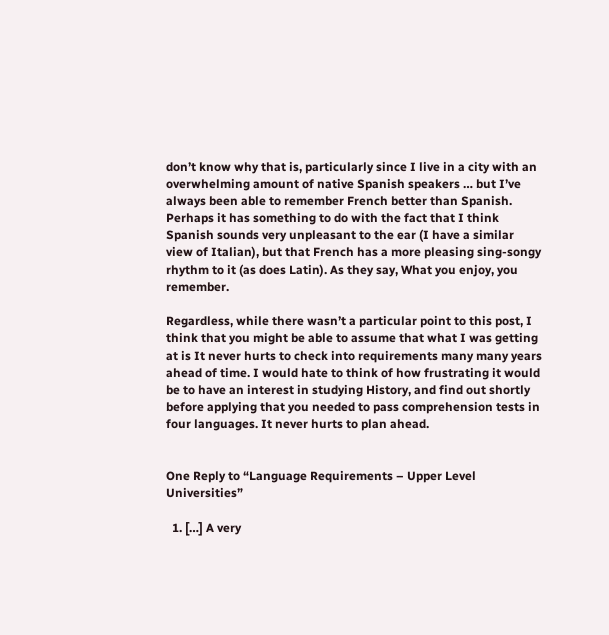don’t know why that is, particularly since I live in a city with an overwhelming amount of native Spanish speakers … but I’ve always been able to remember French better than Spanish. Perhaps it has something to do with the fact that I think Spanish sounds very unpleasant to the ear (I have a similar view of Italian), but that French has a more pleasing sing-songy rhythm to it (as does Latin). As they say, What you enjoy, you remember.

Regardless, while there wasn’t a particular point to this post, I think that you might be able to assume that what I was getting at is It never hurts to check into requirements many many years ahead of time. I would hate to think of how frustrating it would be to have an interest in studying History, and find out shortly before applying that you needed to pass comprehension tests in four languages. It never hurts to plan ahead.


One Reply to “Language Requirements – Upper Level Universities”

  1. […] A very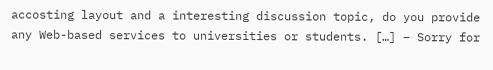accosting layout and a interesting discussion topic, do you provide any Web-based services to universities or students. […] – Sorry for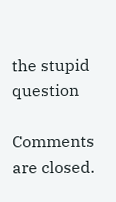the stupid question

Comments are closed.